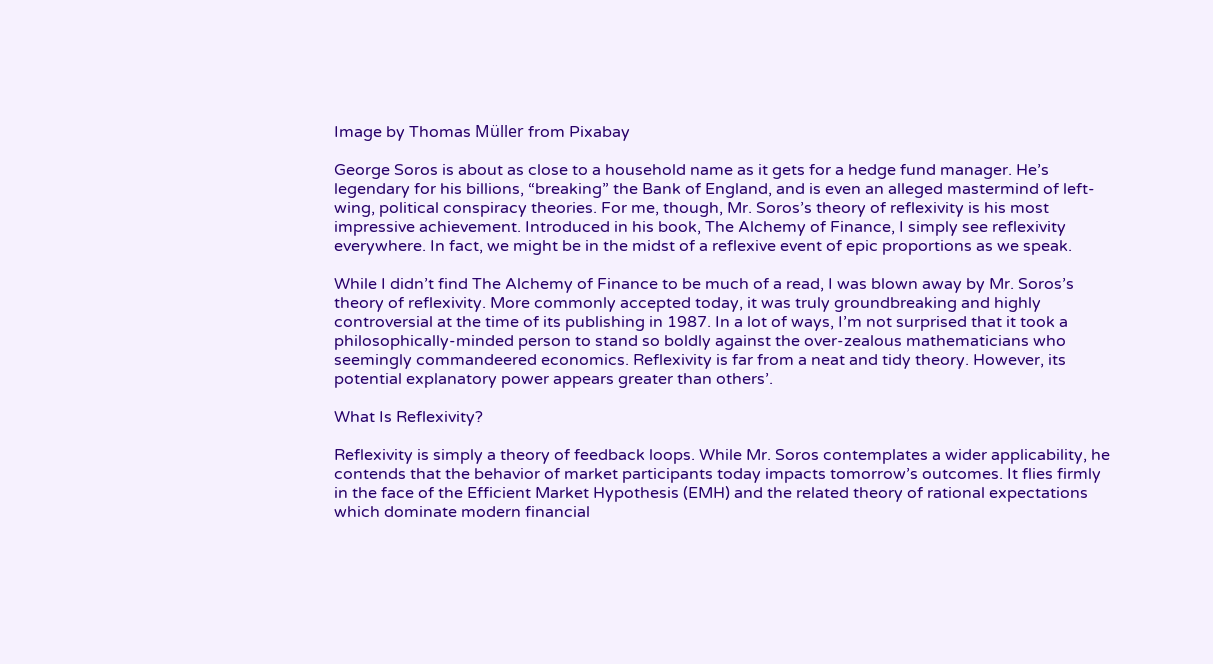Image by Thomas Müller from Pixabay

George Soros is about as close to a household name as it gets for a hedge fund manager. He’s legendary for his billions, “breaking” the Bank of England, and is even an alleged mastermind of left-wing, political conspiracy theories. For me, though, Mr. Soros’s theory of reflexivity is his most impressive achievement. Introduced in his book, The Alchemy of Finance, I simply see reflexivity everywhere. In fact, we might be in the midst of a reflexive event of epic proportions as we speak.

While I didn’t find The Alchemy of Finance to be much of a read, I was blown away by Mr. Soros’s theory of reflexivity. More commonly accepted today, it was truly groundbreaking and highly controversial at the time of its publishing in 1987. In a lot of ways, I’m not surprised that it took a philosophically-minded person to stand so boldly against the over-zealous mathematicians who seemingly commandeered economics. Reflexivity is far from a neat and tidy theory. However, its potential explanatory power appears greater than others’.

What Is Reflexivity?

Reflexivity is simply a theory of feedback loops. While Mr. Soros contemplates a wider applicability, he contends that the behavior of market participants today impacts tomorrow’s outcomes. It flies firmly in the face of the Efficient Market Hypothesis (EMH) and the related theory of rational expectations which dominate modern financial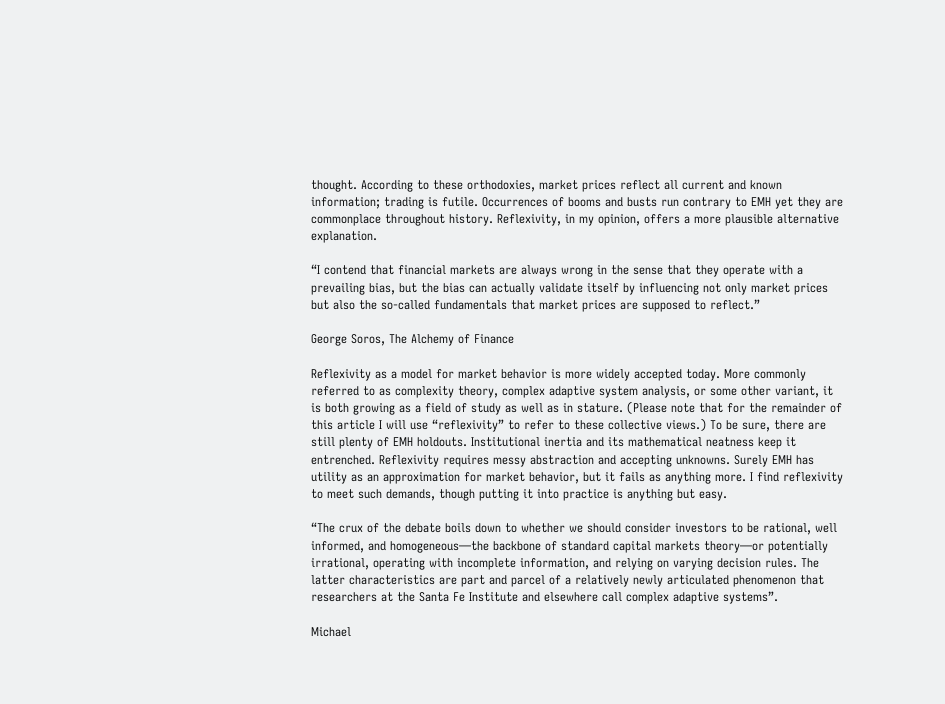thought. According to these orthodoxies, market prices reflect all current and known information; trading is futile. Occurrences of booms and busts run contrary to EMH yet they are commonplace throughout history. Reflexivity, in my opinion, offers a more plausible alternative explanation.

“I contend that financial markets are always wrong in the sense that they operate with a prevailing bias, but the bias can actually validate itself by influencing not only market prices but also the so-called fundamentals that market prices are supposed to reflect.”

George Soros, The Alchemy of Finance

Reflexivity as a model for market behavior is more widely accepted today. More commonly referred to as complexity theory, complex adaptive system analysis, or some other variant, it is both growing as a field of study as well as in stature. (Please note that for the remainder of this article I will use “reflexivity” to refer to these collective views.) To be sure, there are still plenty of EMH holdouts. Institutional inertia and its mathematical neatness keep it entrenched. Reflexivity requires messy abstraction and accepting unknowns. Surely EMH has utility as an approximation for market behavior, but it fails as anything more. I find reflexivity to meet such demands, though putting it into practice is anything but easy.

“The crux of the debate boils down to whether we should consider investors to be rational, well informed, and homogeneous—the backbone of standard capital markets theory—or potentially irrational, operating with incomplete information, and relying on varying decision rules. The latter characteristics are part and parcel of a relatively newly articulated phenomenon that researchers at the Santa Fe Institute and elsewhere call complex adaptive systems”.

Michael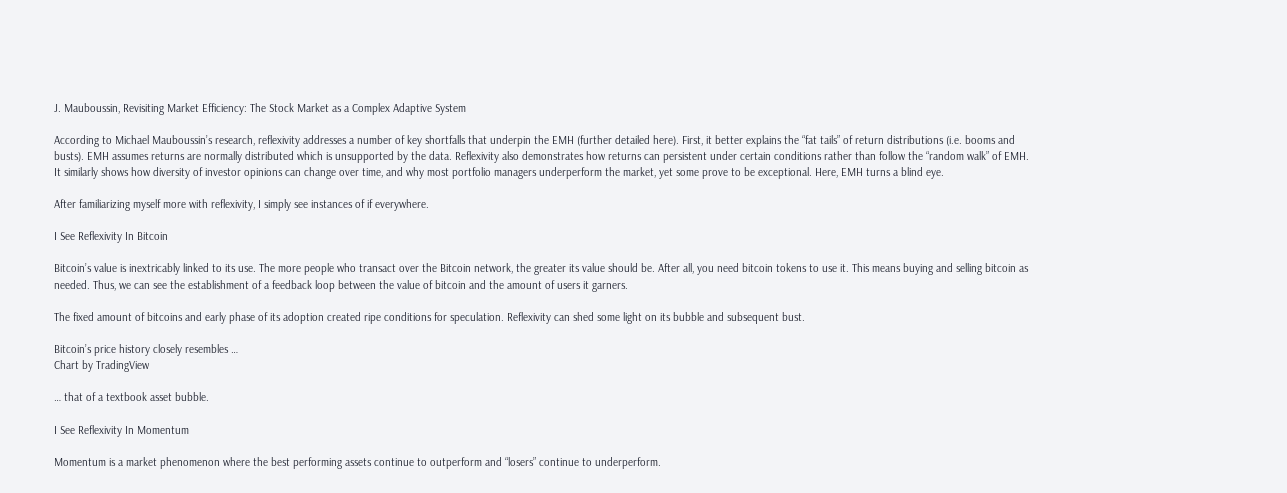J. Mauboussin, Revisiting Market Efficiency: The Stock Market as a Complex Adaptive System

According to Michael Mauboussin’s research, reflexivity addresses a number of key shortfalls that underpin the EMH (further detailed here). First, it better explains the “fat tails” of return distributions (i.e. booms and busts). EMH assumes returns are normally distributed which is unsupported by the data. Reflexivity also demonstrates how returns can persistent under certain conditions rather than follow the “random walk” of EMH. It similarly shows how diversity of investor opinions can change over time, and why most portfolio managers underperform the market, yet some prove to be exceptional. Here, EMH turns a blind eye.

After familiarizing myself more with reflexivity, I simply see instances of if everywhere.

I See Reflexivity In Bitcoin

Bitcoin’s value is inextricably linked to its use. The more people who transact over the Bitcoin network, the greater its value should be. After all, you need bitcoin tokens to use it. This means buying and selling bitcoin as needed. Thus, we can see the establishment of a feedback loop between the value of bitcoin and the amount of users it garners.

The fixed amount of bitcoins and early phase of its adoption created ripe conditions for speculation. Reflexivity can shed some light on its bubble and subsequent bust.

Bitcoin’s price history closely resembles …
Chart by TradingView

… that of a textbook asset bubble.

I See Reflexivity In Momentum

Momentum is a market phenomenon where the best performing assets continue to outperform and “losers” continue to underperform.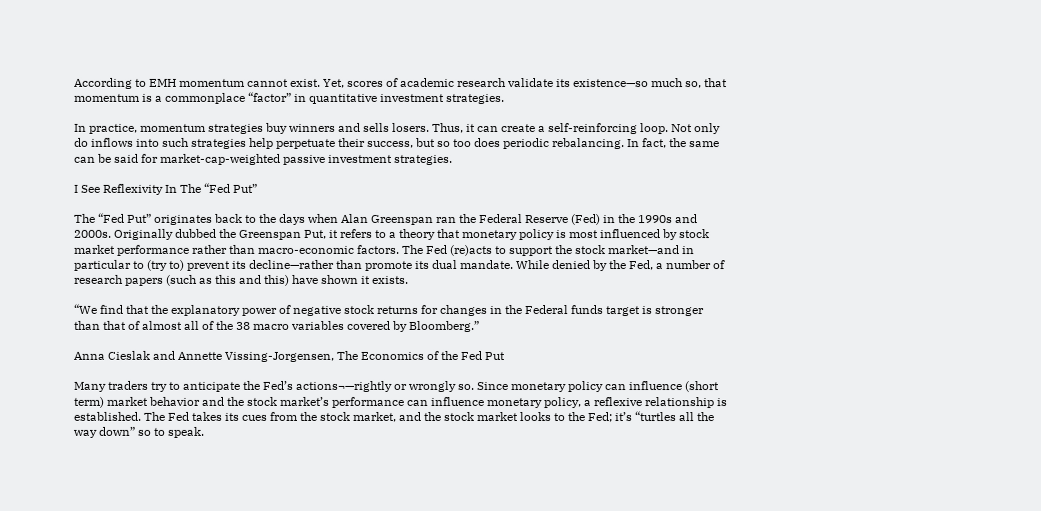According to EMH momentum cannot exist. Yet, scores of academic research validate its existence—so much so, that momentum is a commonplace “factor” in quantitative investment strategies.

In practice, momentum strategies buy winners and sells losers. Thus, it can create a self-reinforcing loop. Not only do inflows into such strategies help perpetuate their success, but so too does periodic rebalancing. In fact, the same can be said for market-cap-weighted passive investment strategies.

I See Reflexivity In The “Fed Put”

The “Fed Put” originates back to the days when Alan Greenspan ran the Federal Reserve (Fed) in the 1990s and 2000s. Originally dubbed the Greenspan Put, it refers to a theory that monetary policy is most influenced by stock market performance rather than macro-economic factors. The Fed (re)acts to support the stock market—and in particular to (try to) prevent its decline—rather than promote its dual mandate. While denied by the Fed, a number of research papers (such as this and this) have shown it exists.

“We find that the explanatory power of negative stock returns for changes in the Federal funds target is stronger than that of almost all of the 38 macro variables covered by Bloomberg.”

Anna Cieslak and Annette Vissing-Jorgensen, The Economics of the Fed Put

Many traders try to anticipate the Fed’s actions¬—rightly or wrongly so. Since monetary policy can influence (short term) market behavior and the stock market’s performance can influence monetary policy, a reflexive relationship is established. The Fed takes its cues from the stock market, and the stock market looks to the Fed; it’s “turtles all the way down” so to speak.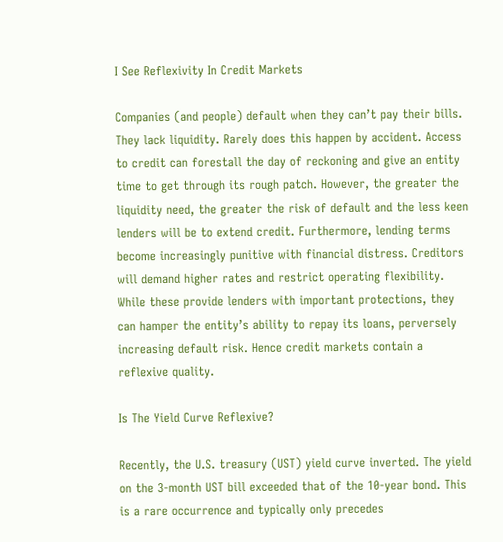I See Reflexivity In Credit Markets

Companies (and people) default when they can’t pay their bills. They lack liquidity. Rarely does this happen by accident. Access to credit can forestall the day of reckoning and give an entity time to get through its rough patch. However, the greater the liquidity need, the greater the risk of default and the less keen lenders will be to extend credit. Furthermore, lending terms become increasingly punitive with financial distress. Creditors will demand higher rates and restrict operating flexibility. While these provide lenders with important protections, they can hamper the entity’s ability to repay its loans, perversely increasing default risk. Hence credit markets contain a reflexive quality.

Is The Yield Curve Reflexive?

Recently, the U.S. treasury (UST) yield curve inverted. The yield on the 3-month UST bill exceeded that of the 10-year bond. This is a rare occurrence and typically only precedes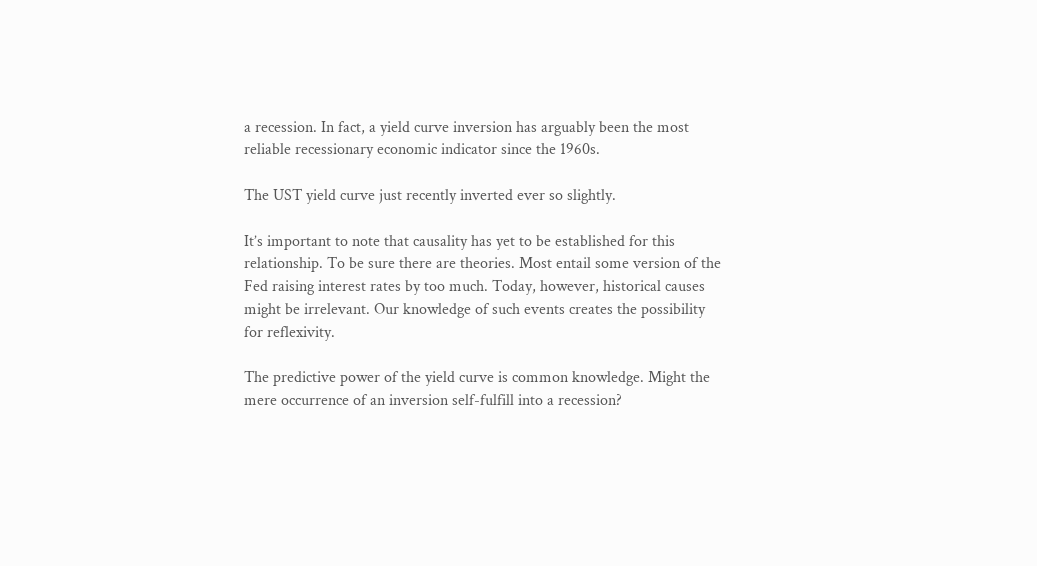a recession. In fact, a yield curve inversion has arguably been the most reliable recessionary economic indicator since the 1960s.

The UST yield curve just recently inverted ever so slightly.

It’s important to note that causality has yet to be established for this relationship. To be sure there are theories. Most entail some version of the Fed raising interest rates by too much. Today, however, historical causes might be irrelevant. Our knowledge of such events creates the possibility for reflexivity.

The predictive power of the yield curve is common knowledge. Might the mere occurrence of an inversion self-fulfill into a recession?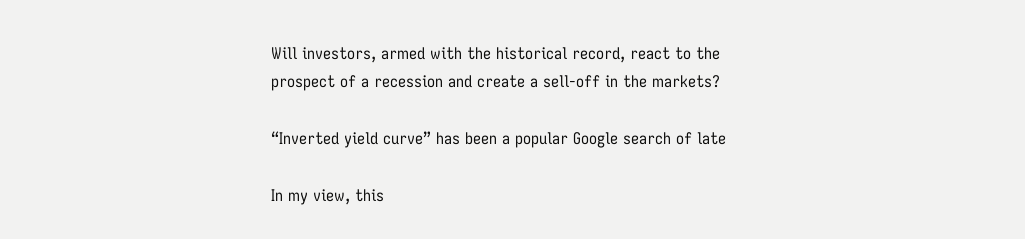Will investors, armed with the historical record, react to the prospect of a recession and create a sell-off in the markets?

“Inverted yield curve” has been a popular Google search of late

In my view, this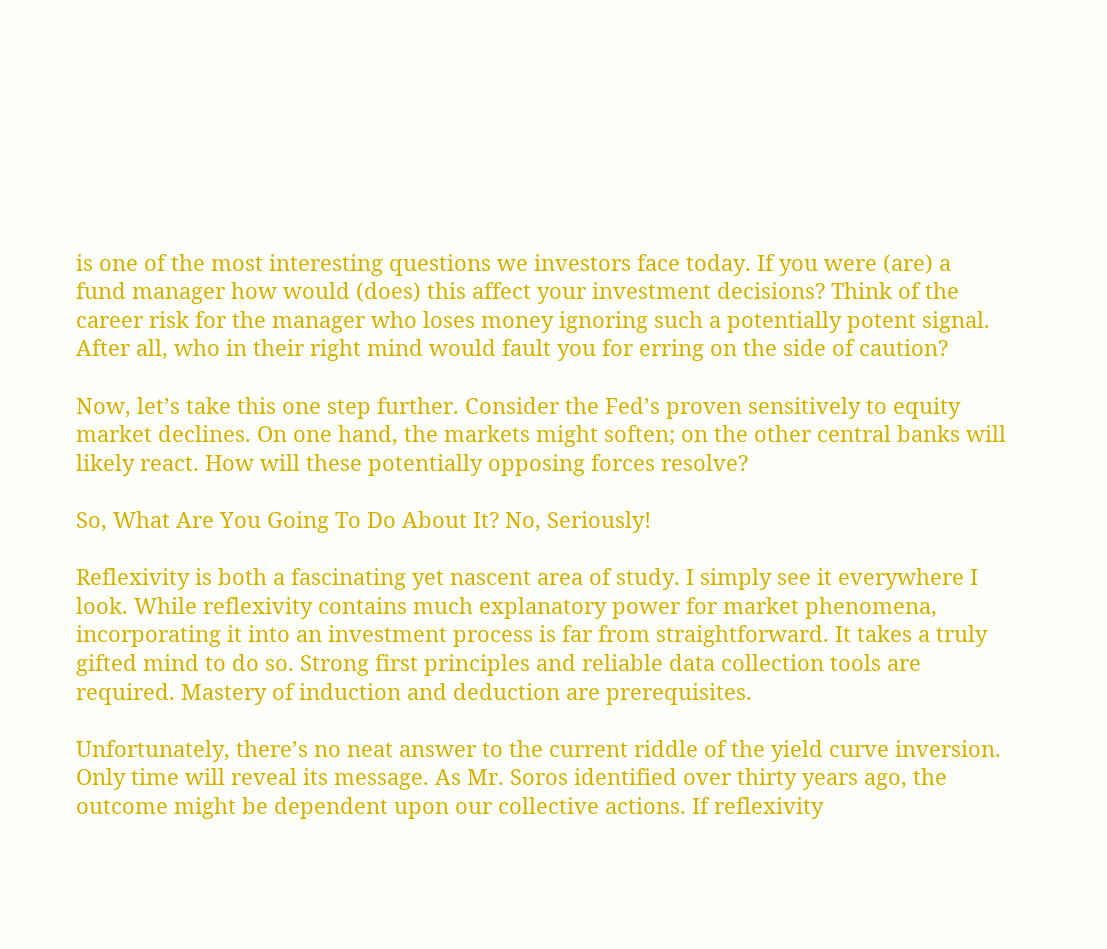is one of the most interesting questions we investors face today. If you were (are) a fund manager how would (does) this affect your investment decisions? Think of the career risk for the manager who loses money ignoring such a potentially potent signal. After all, who in their right mind would fault you for erring on the side of caution?

Now, let’s take this one step further. Consider the Fed’s proven sensitively to equity market declines. On one hand, the markets might soften; on the other central banks will likely react. How will these potentially opposing forces resolve?

So, What Are You Going To Do About It? No, Seriously!

Reflexivity is both a fascinating yet nascent area of study. I simply see it everywhere I look. While reflexivity contains much explanatory power for market phenomena, incorporating it into an investment process is far from straightforward. It takes a truly gifted mind to do so. Strong first principles and reliable data collection tools are required. Mastery of induction and deduction are prerequisites.

Unfortunately, there’s no neat answer to the current riddle of the yield curve inversion. Only time will reveal its message. As Mr. Soros identified over thirty years ago, the outcome might be dependent upon our collective actions. If reflexivity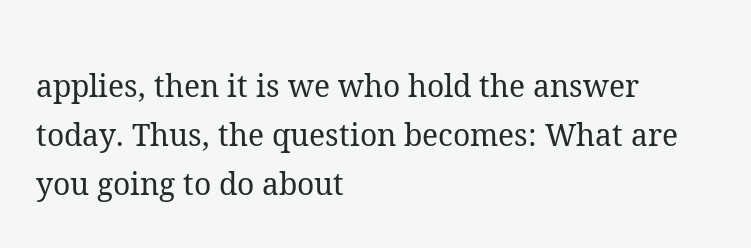applies, then it is we who hold the answer today. Thus, the question becomes: What are you going to do about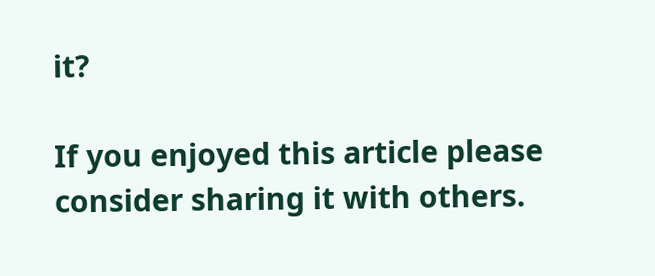it?

If you enjoyed this article please consider sharing it with others.